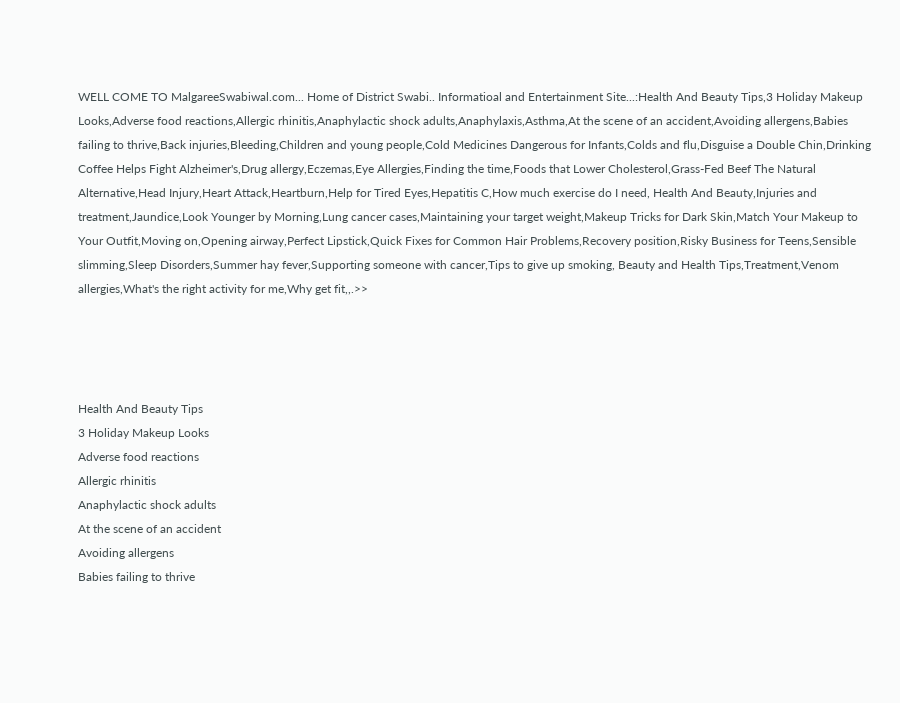WELL COME TO MalgareeSwabiwal.com... Home of District Swabi.. Informatioal and Entertainment Site...:Health And Beauty Tips,3 Holiday Makeup Looks,Adverse food reactions,Allergic rhinitis,Anaphylactic shock adults,Anaphylaxis,Asthma,At the scene of an accident,Avoiding allergens,Babies failing to thrive,Back injuries,Bleeding,Children and young people,Cold Medicines Dangerous for Infants,Colds and flu,Disguise a Double Chin,Drinking Coffee Helps Fight Alzheimer's,Drug allergy,Eczemas,Eye Allergies,Finding the time,Foods that Lower Cholesterol,Grass-Fed Beef The Natural Alternative,Head Injury,Heart Attack,Heartburn,Help for Tired Eyes,Hepatitis C,How much exercise do I need, Health And Beauty,Injuries and treatment,Jaundice,Look Younger by Morning,Lung cancer cases,Maintaining your target weight,Makeup Tricks for Dark Skin,Match Your Makeup to Your Outfit,Moving on,Opening airway,Perfect Lipstick,Quick Fixes for Common Hair Problems,Recovery position,Risky Business for Teens,Sensible slimming,Sleep Disorders,Summer hay fever,Supporting someone with cancer,Tips to give up smoking, Beauty and Health Tips,Treatment,Venom allergies,What's the right activity for me,Why get fit,,.>>




Health And Beauty Tips
3 Holiday Makeup Looks
Adverse food reactions
Allergic rhinitis
Anaphylactic shock adults
At the scene of an accident
Avoiding allergens
Babies failing to thrive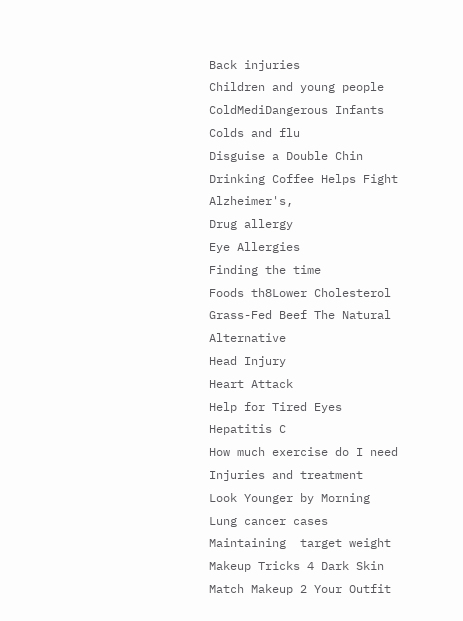Back injuries
Children and young people
ColdMediDangerous Infants
Colds and flu
Disguise a Double Chin
Drinking Coffee Helps Fight Alzheimer's,
Drug allergy
Eye Allergies
Finding the time
Foods th8Lower Cholesterol
Grass-Fed Beef The Natural Alternative
Head Injury
Heart Attack
Help for Tired Eyes
Hepatitis C
How much exercise do I need
Injuries and treatment
Look Younger by Morning
Lung cancer cases
Maintaining  target weight
Makeup Tricks 4 Dark Skin
Match Makeup 2 Your Outfit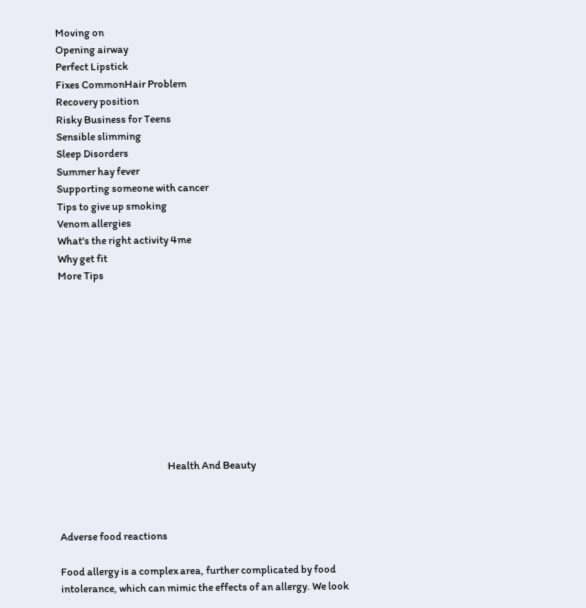Moving on
Opening airway
Perfect Lipstick
Fixes CommonHair Problem
Recovery position
Risky Business for Teens
Sensible slimming
Sleep Disorders
Summer hay fever
Supporting someone with cancer
Tips to give up smoking
Venom allergies
What's the right activity 4me
Why get fit
More Tips










                                                      Health And Beauty



Adverse food reactions

Food allergy is a complex area, further complicated by food
intolerance, which can mimic the effects of an allergy. We look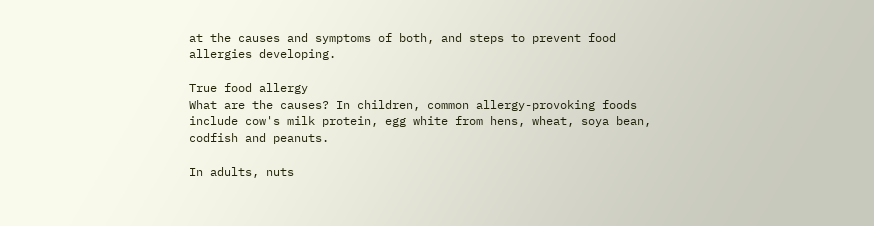at the causes and symptoms of both, and steps to prevent food
allergies developing.

True food allergy
What are the causes? In children, common allergy-provoking foods
include cow's milk protein, egg white from hens, wheat, soya bean,
codfish and peanuts.

In adults, nuts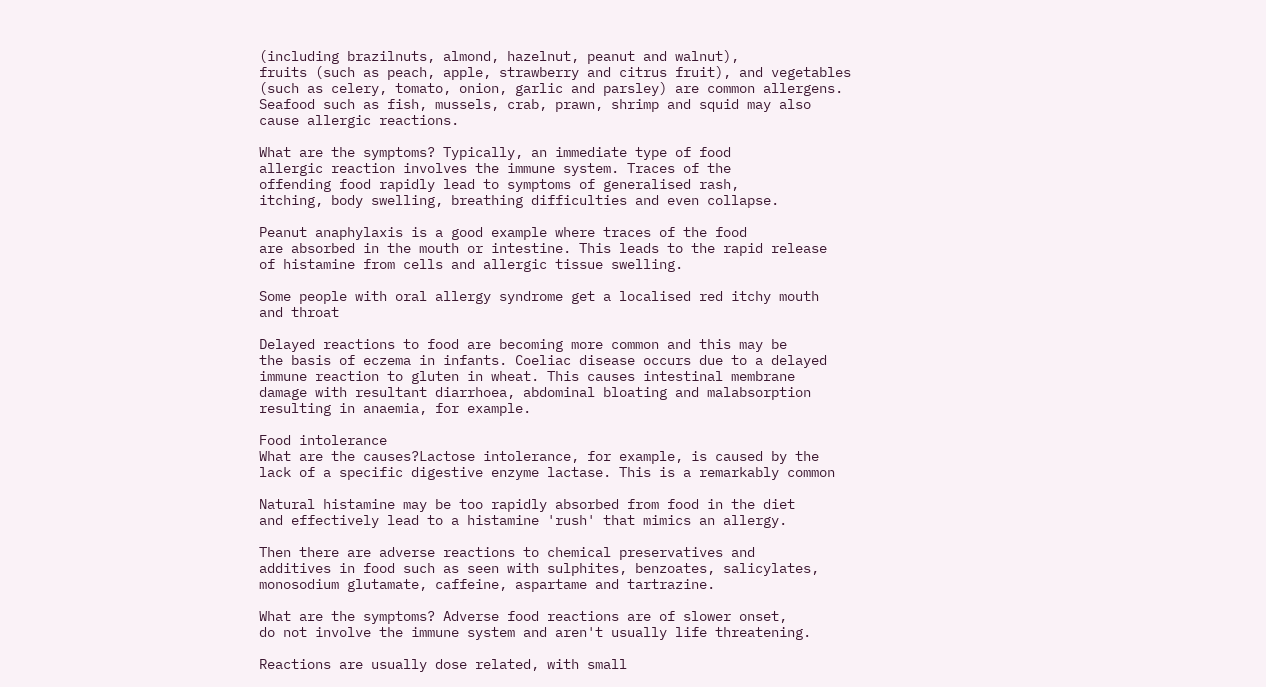(including brazilnuts, almond, hazelnut, peanut and walnut),
fruits (such as peach, apple, strawberry and citrus fruit), and vegetables
(such as celery, tomato, onion, garlic and parsley) are common allergens.
Seafood such as fish, mussels, crab, prawn, shrimp and squid may also
cause allergic reactions.

What are the symptoms? Typically, an immediate type of food
allergic reaction involves the immune system. Traces of the
offending food rapidly lead to symptoms of generalised rash,
itching, body swelling, breathing difficulties and even collapse.

Peanut anaphylaxis is a good example where traces of the food
are absorbed in the mouth or intestine. This leads to the rapid release
of histamine from cells and allergic tissue swelling.

Some people with oral allergy syndrome get a localised red itchy mouth
and throat

Delayed reactions to food are becoming more common and this may be
the basis of eczema in infants. Coeliac disease occurs due to a delayed
immune reaction to gluten in wheat. This causes intestinal membrane
damage with resultant diarrhoea, abdominal bloating and malabsorption
resulting in anaemia, for example.

Food intolerance
What are the causes?Lactose intolerance, for example, is caused by the
lack of a specific digestive enzyme lactase. This is a remarkably common

Natural histamine may be too rapidly absorbed from food in the diet
and effectively lead to a histamine 'rush' that mimics an allergy.

Then there are adverse reactions to chemical preservatives and
additives in food such as seen with sulphites, benzoates, salicylates,
monosodium glutamate, caffeine, aspartame and tartrazine.

What are the symptoms? Adverse food reactions are of slower onset,
do not involve the immune system and aren't usually life threatening.

Reactions are usually dose related, with small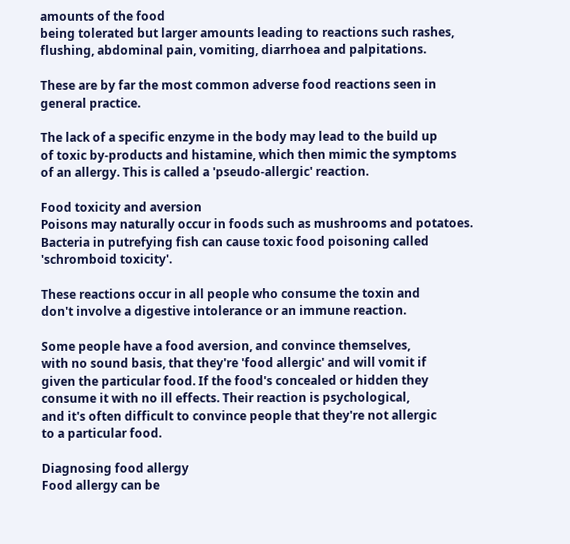amounts of the food
being tolerated but larger amounts leading to reactions such rashes,
flushing, abdominal pain, vomiting, diarrhoea and palpitations.

These are by far the most common adverse food reactions seen in
general practice.

The lack of a specific enzyme in the body may lead to the build up
of toxic by-products and histamine, which then mimic the symptoms
of an allergy. This is called a 'pseudo-allergic' reaction.

Food toxicity and aversion
Poisons may naturally occur in foods such as mushrooms and potatoes.
Bacteria in putrefying fish can cause toxic food poisoning called
'schromboid toxicity'.

These reactions occur in all people who consume the toxin and
don't involve a digestive intolerance or an immune reaction.

Some people have a food aversion, and convince themselves,
with no sound basis, that they're 'food allergic' and will vomit if
given the particular food. If the food's concealed or hidden they
consume it with no ill effects. Their reaction is psychological,
and it's often difficult to convince people that they're not allergic
to a particular food.

Diagnosing food allergy
Food allergy can be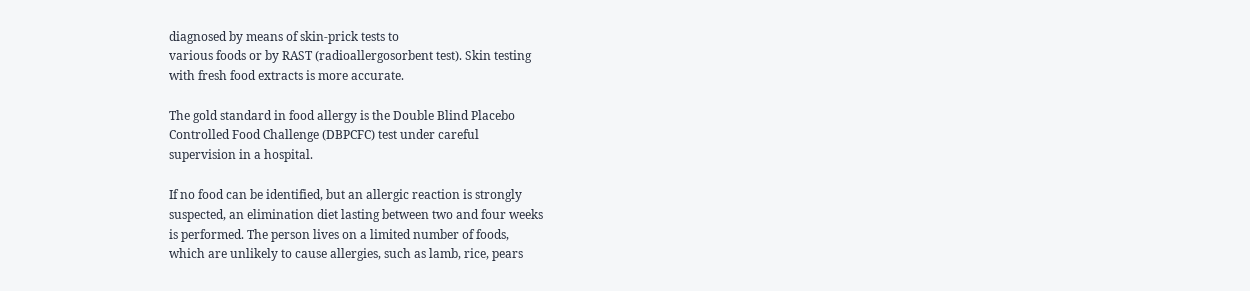diagnosed by means of skin-prick tests to
various foods or by RAST (radioallergosorbent test). Skin testing
with fresh food extracts is more accurate.

The gold standard in food allergy is the Double Blind Placebo
Controlled Food Challenge (DBPCFC) test under careful
supervision in a hospital.

If no food can be identified, but an allergic reaction is strongly
suspected, an elimination diet lasting between two and four weeks
is performed. The person lives on a limited number of foods,
which are unlikely to cause allergies, such as lamb, rice, pears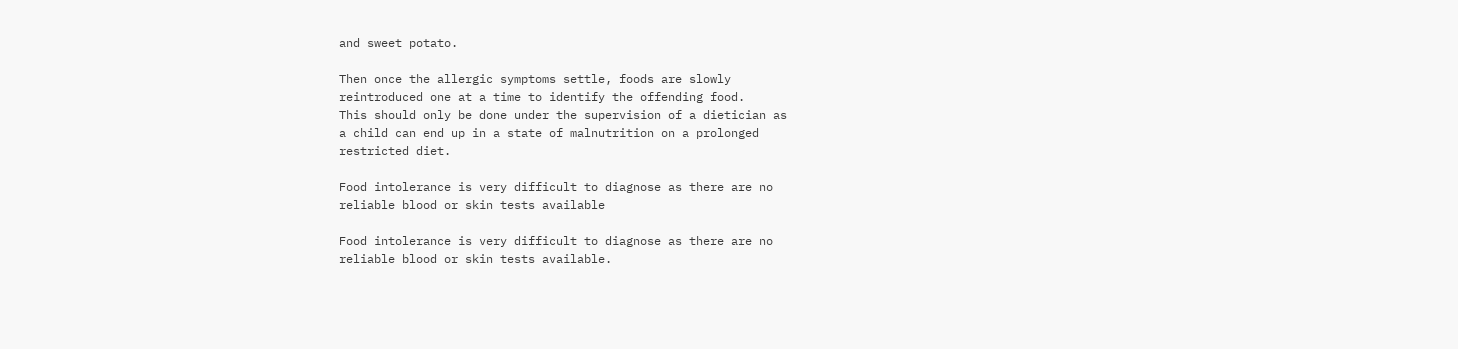and sweet potato.

Then once the allergic symptoms settle, foods are slowly
reintroduced one at a time to identify the offending food.
This should only be done under the supervision of a dietician as
a child can end up in a state of malnutrition on a prolonged
restricted diet.

Food intolerance is very difficult to diagnose as there are no
reliable blood or skin tests available

Food intolerance is very difficult to diagnose as there are no
reliable blood or skin tests available.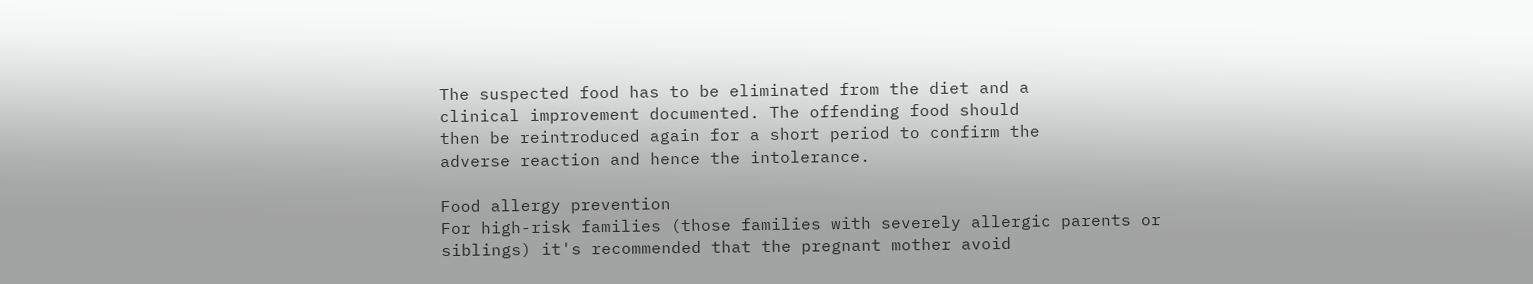The suspected food has to be eliminated from the diet and a
clinical improvement documented. The offending food should
then be reintroduced again for a short period to confirm the
adverse reaction and hence the intolerance.

Food allergy prevention
For high-risk families (those families with severely allergic parents or
siblings) it's recommended that the pregnant mother avoid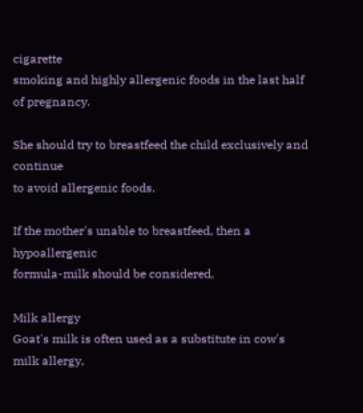cigarette
smoking and highly allergenic foods in the last half of pregnancy.

She should try to breastfeed the child exclusively and continue
to avoid allergenic foods.

If the mother's unable to breastfeed, then a hypoallergenic
formula-milk should be considered.

Milk allergy
Goat's milk is often used as a substitute in cow's milk allergy,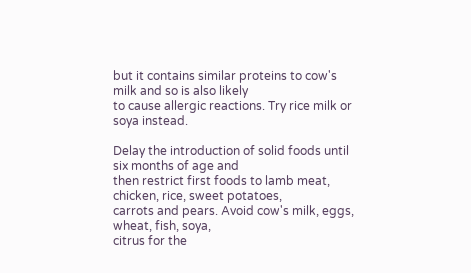but it contains similar proteins to cow's milk and so is also likely
to cause allergic reactions. Try rice milk or soya instead.

Delay the introduction of solid foods until six months of age and
then restrict first foods to lamb meat, chicken, rice, sweet potatoes,
carrots and pears. Avoid cow's milk, eggs, wheat, fish, soya,
citrus for the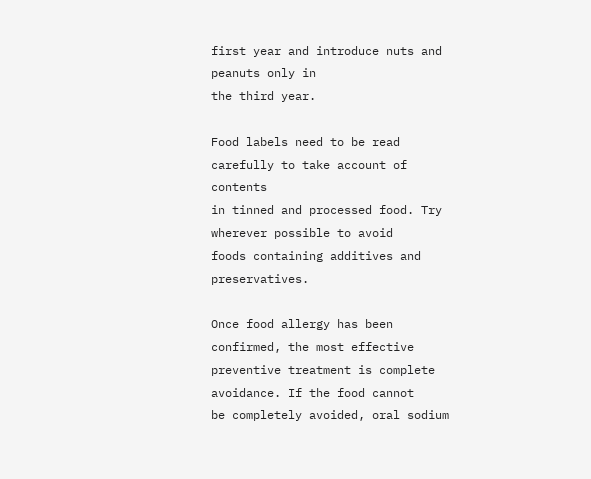first year and introduce nuts and peanuts only in
the third year.

Food labels need to be read carefully to take account of contents
in tinned and processed food. Try wherever possible to avoid
foods containing additives and preservatives.

Once food allergy has been confirmed, the most effective
preventive treatment is complete avoidance. If the food cannot
be completely avoided, oral sodium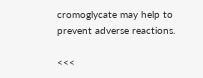cromoglycate may help to
prevent adverse reactions.

<<<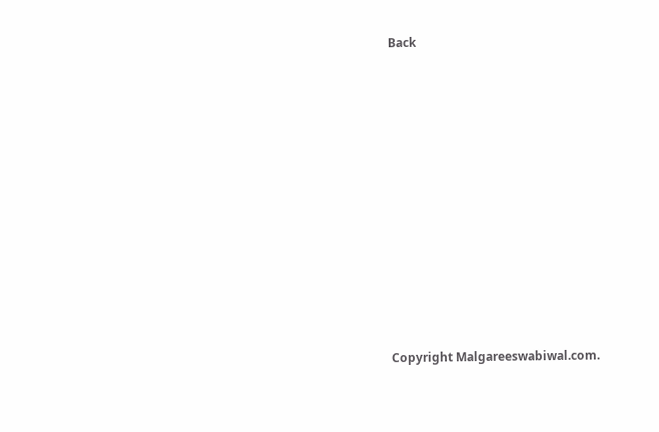Back














Copyright Malgareeswabiwal.com.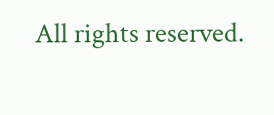All rights reserved.